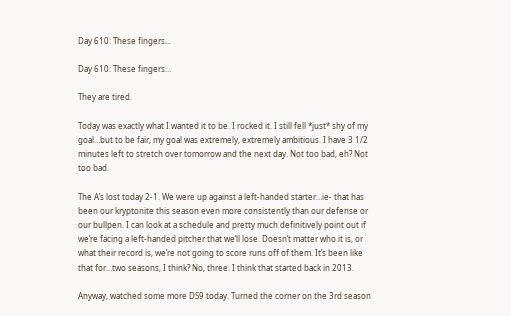Day 610: These fingers...

Day 610: These fingers…

They are tired.

Today was exactly what I wanted it to be. I rocked it. I still fell *just* shy of my goal…but to be fair, my goal was extremely, extremely ambitious. I have 3 1/2 minutes left to stretch over tomorrow and the next day. Not too bad, eh? Not too bad.

The A’s lost today 2-1. We were up against a left-handed starter…ie- that has been our kryptonite this season even more consistently than our defense or our bullpen. I can look at a schedule and pretty much definitively point out if we’re facing a left-handed pitcher that we’ll lose. Doesn’t matter who it is, or what their record is, we’re not going to score runs off of them. It’s been like that for…two seasons, I think? No, three. I think that started back in 2013.

Anyway, watched some more DS9 today. Turned the corner on the 3rd season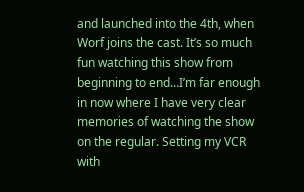and launched into the 4th, when Worf joins the cast. It’s so much fun watching this show from beginning to end…I’m far enough in now where I have very clear memories of watching the show on the regular. Setting my VCR with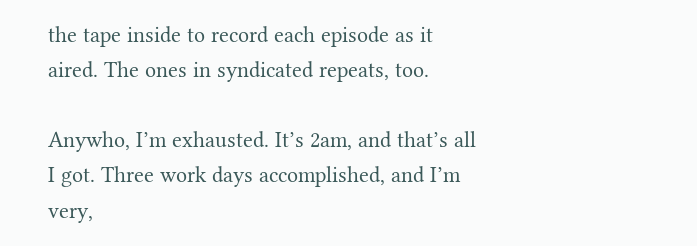the tape inside to record each episode as it aired. The ones in syndicated repeats, too.

Anywho, I’m exhausted. It’s 2am, and that’s all I got. Three work days accomplished, and I’m very,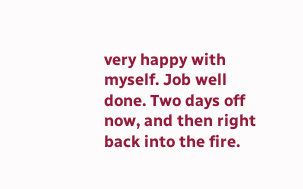very happy with myself. Job well done. Two days off now, and then right back into the fire.